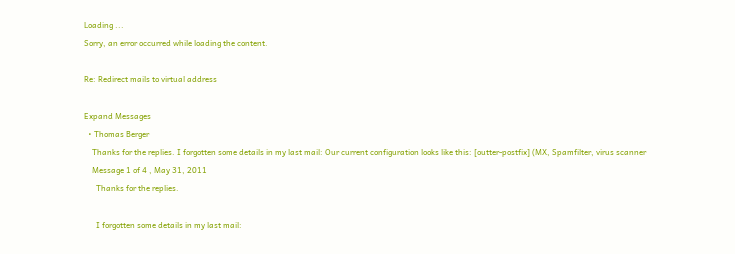Loading ...
Sorry, an error occurred while loading the content.

Re: Redirect mails to virtual address

Expand Messages
  • Thomas Berger
    Thanks for the replies. I forgotten some details in my last mail: Our current configuration looks like this: [outter-postfix] (MX, Spamfilter, virus scanner
    Message 1 of 4 , May 31, 2011
      Thanks for the replies.

      I forgotten some details in my last mail: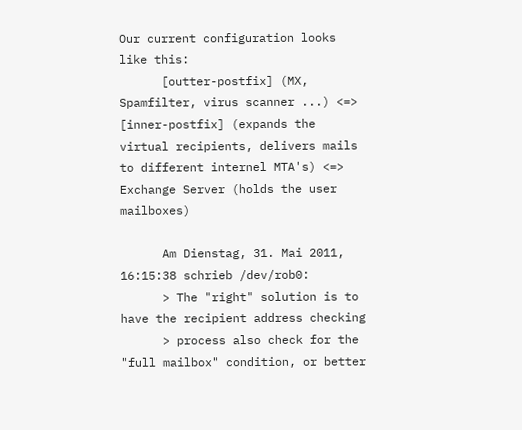Our current configuration looks like this:
      [outter-postfix] (MX, Spamfilter, virus scanner ...) <=> [inner-postfix] (expands the virtual recipients, delivers mails to different internel MTA's) <=> Exchange Server (holds the user mailboxes)

      Am Dienstag, 31. Mai 2011, 16:15:38 schrieb /dev/rob0:
      > The "right" solution is to have the recipient address checking
      > process also check for the "full mailbox" condition, or better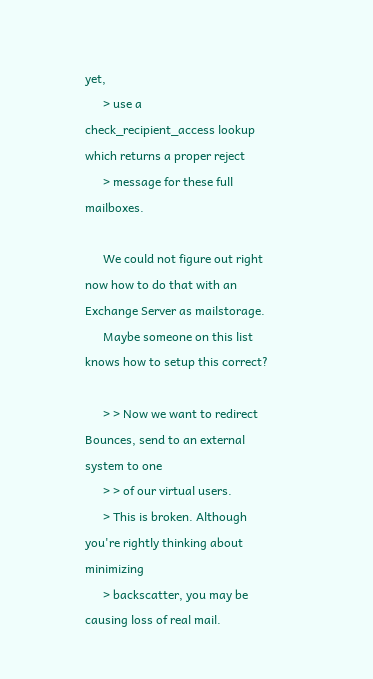yet,
      > use a check_recipient_access lookup which returns a proper reject
      > message for these full mailboxes.

      We could not figure out right now how to do that with an Exchange Server as mailstorage.
      Maybe someone on this list knows how to setup this correct?

      > > Now we want to redirect Bounces, send to an external system to one
      > > of our virtual users.
      > This is broken. Although you're rightly thinking about minimizing
      > backscatter, you may be causing loss of real mail.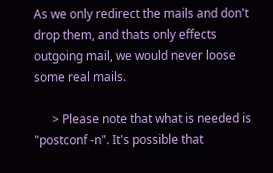As we only redirect the mails and don't drop them, and thats only effects outgoing mail, we would never loose some real mails.

      > Please note that what is needed is "postconf -n". It's possible that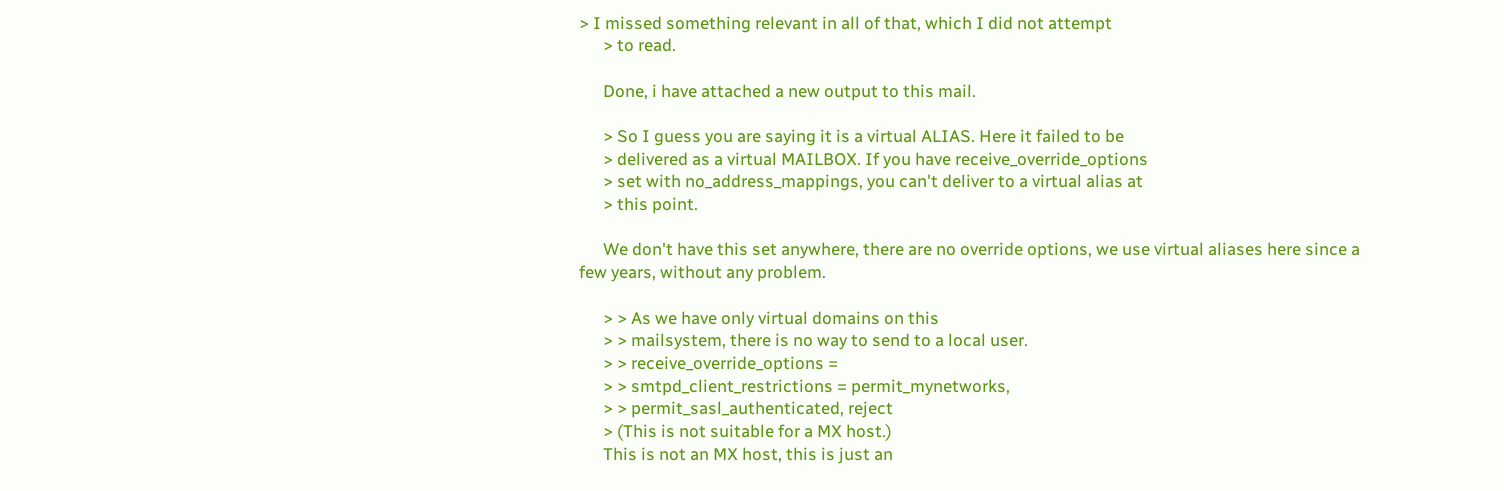> I missed something relevant in all of that, which I did not attempt
      > to read.

      Done, i have attached a new output to this mail.

      > So I guess you are saying it is a virtual ALIAS. Here it failed to be
      > delivered as a virtual MAILBOX. If you have receive_override_options
      > set with no_address_mappings, you can't deliver to a virtual alias at
      > this point.

      We don't have this set anywhere, there are no override options, we use virtual aliases here since a few years, without any problem.

      > > As we have only virtual domains on this
      > > mailsystem, there is no way to send to a local user.
      > > receive_override_options =
      > > smtpd_client_restrictions = permit_mynetworks,
      > > permit_sasl_authenticated, reject
      > (This is not suitable for a MX host.)
      This is not an MX host, this is just an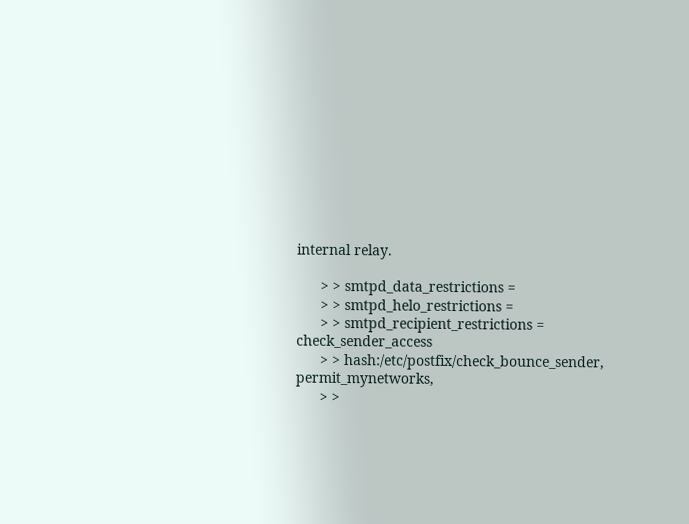internal relay.

      > > smtpd_data_restrictions =
      > > smtpd_helo_restrictions =
      > > smtpd_recipient_restrictions = check_sender_access
      > > hash:/etc/postfix/check_bounce_sender, permit_mynetworks,
      > >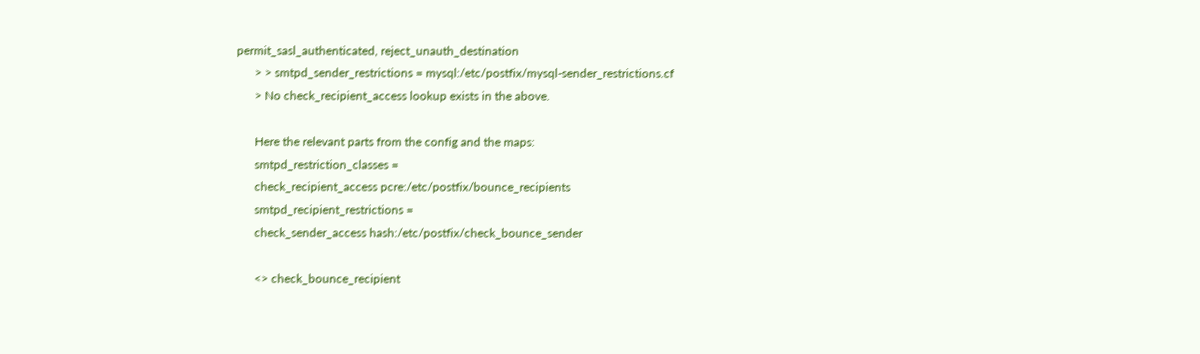permit_sasl_authenticated, reject_unauth_destination
      > > smtpd_sender_restrictions = mysql:/etc/postfix/mysql-sender_restrictions.cf
      > No check_recipient_access lookup exists in the above.

      Here the relevant parts from the config and the maps:
      smtpd_restriction_classes =
      check_recipient_access pcre:/etc/postfix/bounce_recipients
      smtpd_recipient_restrictions =
      check_sender_access hash:/etc/postfix/check_bounce_sender

      <> check_bounce_recipient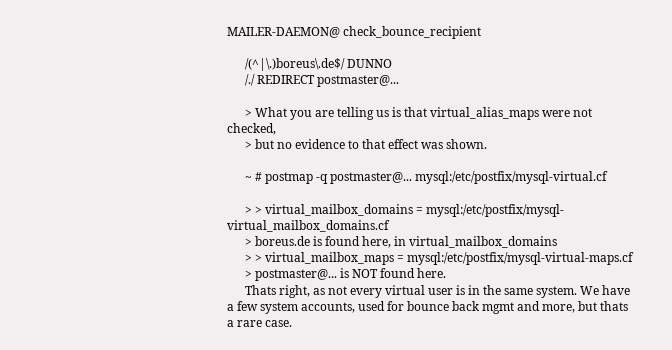MAILER-DAEMON@ check_bounce_recipient

      /(^|\.)boreus\.de$/ DUNNO
      /./ REDIRECT postmaster@...

      > What you are telling us is that virtual_alias_maps were not checked,
      > but no evidence to that effect was shown.

      ~ # postmap -q postmaster@... mysql:/etc/postfix/mysql-virtual.cf

      > > virtual_mailbox_domains = mysql:/etc/postfix/mysql-virtual_mailbox_domains.cf
      > boreus.de is found here, in virtual_mailbox_domains
      > > virtual_mailbox_maps = mysql:/etc/postfix/mysql-virtual-maps.cf
      > postmaster@... is NOT found here.
      Thats right, as not every virtual user is in the same system. We have a few system accounts, used for bounce back mgmt and more, but thats a rare case.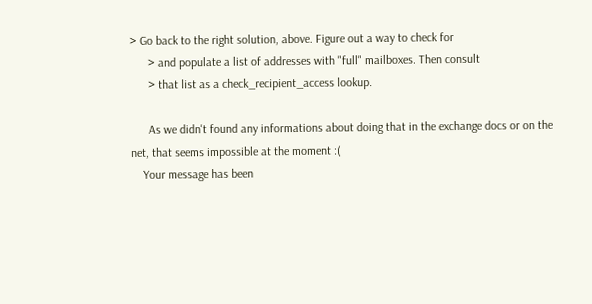> Go back to the right solution, above. Figure out a way to check for
      > and populate a list of addresses with "full" mailboxes. Then consult
      > that list as a check_recipient_access lookup.

      As we didn't found any informations about doing that in the exchange docs or on the net, that seems impossible at the moment :(
    Your message has been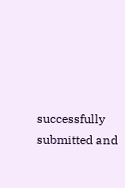successfully submitted and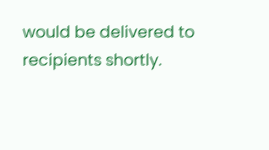would be delivered to recipients shortly.